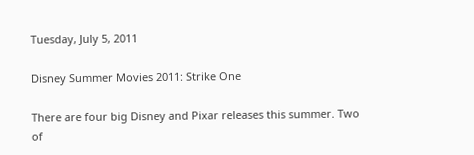Tuesday, July 5, 2011

Disney Summer Movies 2011: Strike One

There are four big Disney and Pixar releases this summer. Two of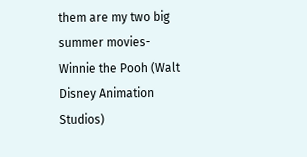them are my two big summer movies- Winnie the Pooh (Walt Disney Animation Studios)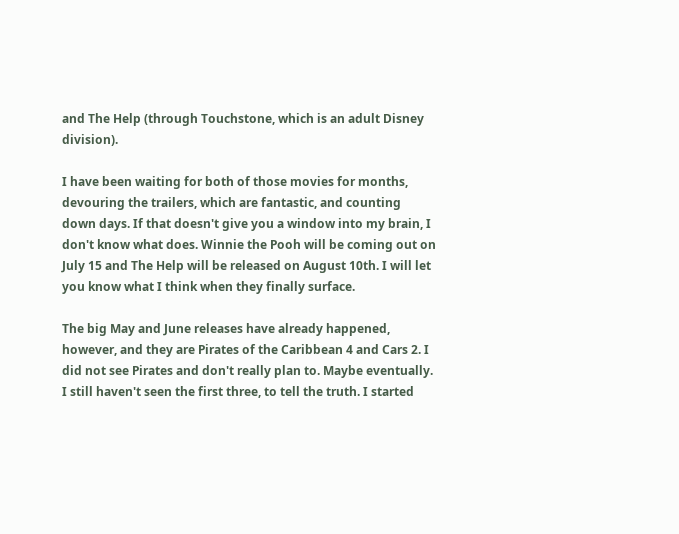and The Help (through Touchstone, which is an adult Disney division).

I have been waiting for both of those movies for months, devouring the trailers, which are fantastic, and counting down days. If that doesn't give you a window into my brain, I don't know what does. Winnie the Pooh will be coming out on July 15 and The Help will be released on August 10th. I will let you know what I think when they finally surface.

The big May and June releases have already happened, however, and they are Pirates of the Caribbean 4 and Cars 2. I did not see Pirates and don't really plan to. Maybe eventually. I still haven't seen the first three, to tell the truth. I started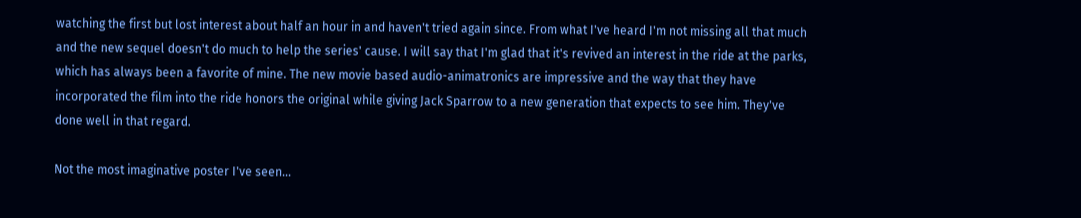watching the first but lost interest about half an hour in and haven't tried again since. From what I've heard I'm not missing all that much and the new sequel doesn't do much to help the series' cause. I will say that I'm glad that it's revived an interest in the ride at the parks, which has always been a favorite of mine. The new movie based audio-animatronics are impressive and the way that they have incorporated the film into the ride honors the original while giving Jack Sparrow to a new generation that expects to see him. They've done well in that regard.

Not the most imaginative poster I've seen...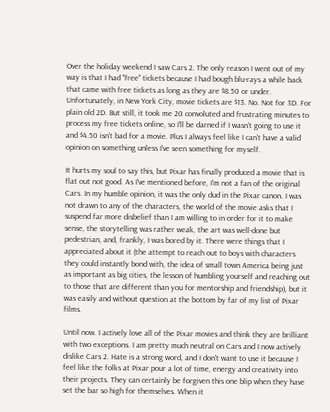Over the holiday weekend I saw Cars 2. The only reason I went out of my way is that I had "free" tickets because I had bough blu-rays a while back that came with free tickets as long as they are $8.50 or under. Unfortunately, in New York City, movie tickets are $13. No. Not for 3D. For plain old 2D. But still, it took me 20 convoluted and frustrating minutes to process my free tickets online, so I'll be darned if I wasn't going to use it and $4.50 isn't bad for a movie. Plus I always feel like I can't have a valid opinion on something unless I've seen something for myself.

It hurts my soul to say this, but Pixar has finally produced a movie that is flat out not good. As I've mentioned before, I'm not a fan of the original Cars. In my humble opinion, it was the only dud in the Pixar canon. I was not drawn to any of the characters, the world of the movie asks that I suspend far more disbelief than I am willing to in order for it to make sense, the storytelling was rather weak, the art was well-done but pedestrian, and, frankly, I was bored by it. There were things that I appreciated about it (the attempt to reach out to boys with characters they could instantly bond with, the idea of small town America being just as important as big cities, the lesson of humbling yourself and reaching out to those that are different than you for mentorship and friendship), but it was easily and without question at the bottom by far of my list of Pixar films.

Until now. I actively love all of the Pixar movies and think they are brilliant with two exceptions. I am pretty much neutral on Cars and I now actively dislike Cars 2. Hate is a strong word, and I don't want to use it because I feel like the folks at Pixar pour a lot of time, energy and creativity into their projects. They can certainly be forgiven this one blip when they have set the bar so high for themselves. When it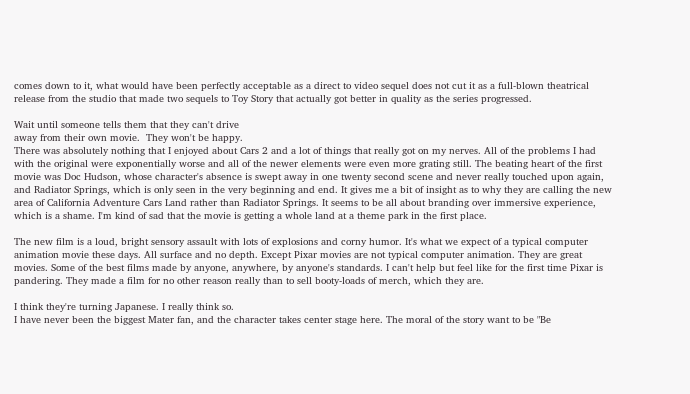comes down to it, what would have been perfectly acceptable as a direct to video sequel does not cut it as a full-blown theatrical release from the studio that made two sequels to Toy Story that actually got better in quality as the series progressed.

Wait until someone tells them that they can't drive
away from their own movie.  They won't be happy.
There was absolutely nothing that I enjoyed about Cars 2 and a lot of things that really got on my nerves. All of the problems I had with the original were exponentially worse and all of the newer elements were even more grating still. The beating heart of the first movie was Doc Hudson, whose character's absence is swept away in one twenty second scene and never really touched upon again, and Radiator Springs, which is only seen in the very beginning and end. It gives me a bit of insight as to why they are calling the new area of California Adventure Cars Land rather than Radiator Springs. It seems to be all about branding over immersive experience, which is a shame. I'm kind of sad that the movie is getting a whole land at a theme park in the first place.

The new film is a loud, bright sensory assault with lots of explosions and corny humor. It's what we expect of a typical computer animation movie these days. All surface and no depth. Except Pixar movies are not typical computer animation. They are great movies. Some of the best films made by anyone, anywhere, by anyone's standards. I can't help but feel like for the first time Pixar is pandering. They made a film for no other reason really than to sell booty-loads of merch, which they are.

I think they're turning Japanese. I really think so.
I have never been the biggest Mater fan, and the character takes center stage here. The moral of the story want to be "Be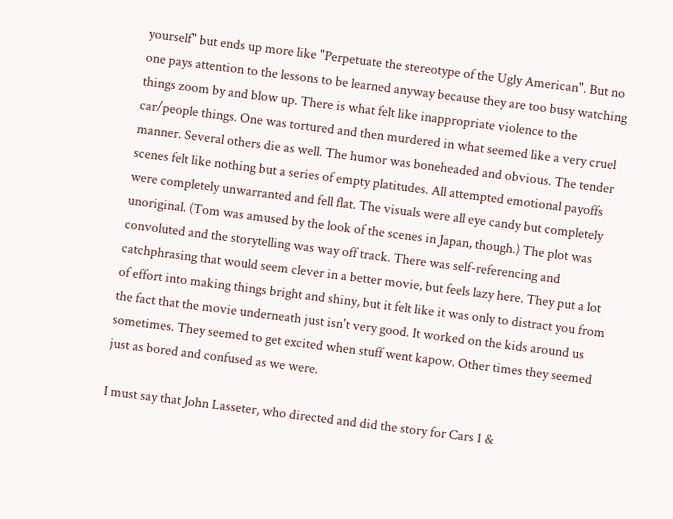yourself" but ends up more like "Perpetuate the stereotype of the Ugly American". But no one pays attention to the lessons to be learned anyway because they are too busy watching things zoom by and blow up. There is what felt like inappropriate violence to the car/people things. One was tortured and then murdered in what seemed like a very cruel manner. Several others die as well. The humor was boneheaded and obvious. The tender scenes felt like nothing but a series of empty platitudes. All attempted emotional payoffs were completely unwarranted and fell flat. The visuals were all eye candy but completely unoriginal. (Tom was amused by the look of the scenes in Japan, though.) The plot was convoluted and the storytelling was way off track. There was self-referencing and catchphrasing that would seem clever in a better movie, but feels lazy here. They put a lot of effort into making things bright and shiny, but it felt like it was only to distract you from the fact that the movie underneath just isn't very good. It worked on the kids around us sometimes. They seemed to get excited when stuff went kapow. Other times they seemed just as bored and confused as we were.

I must say that John Lasseter, who directed and did the story for Cars 1 &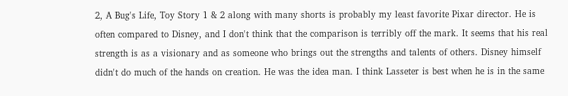2, A Bug's Life, Toy Story 1 & 2 along with many shorts is probably my least favorite Pixar director. He is often compared to Disney, and I don't think that the comparison is terribly off the mark. It seems that his real strength is as a visionary and as someone who brings out the strengths and talents of others. Disney himself didn't do much of the hands on creation. He was the idea man. I think Lasseter is best when he is in the same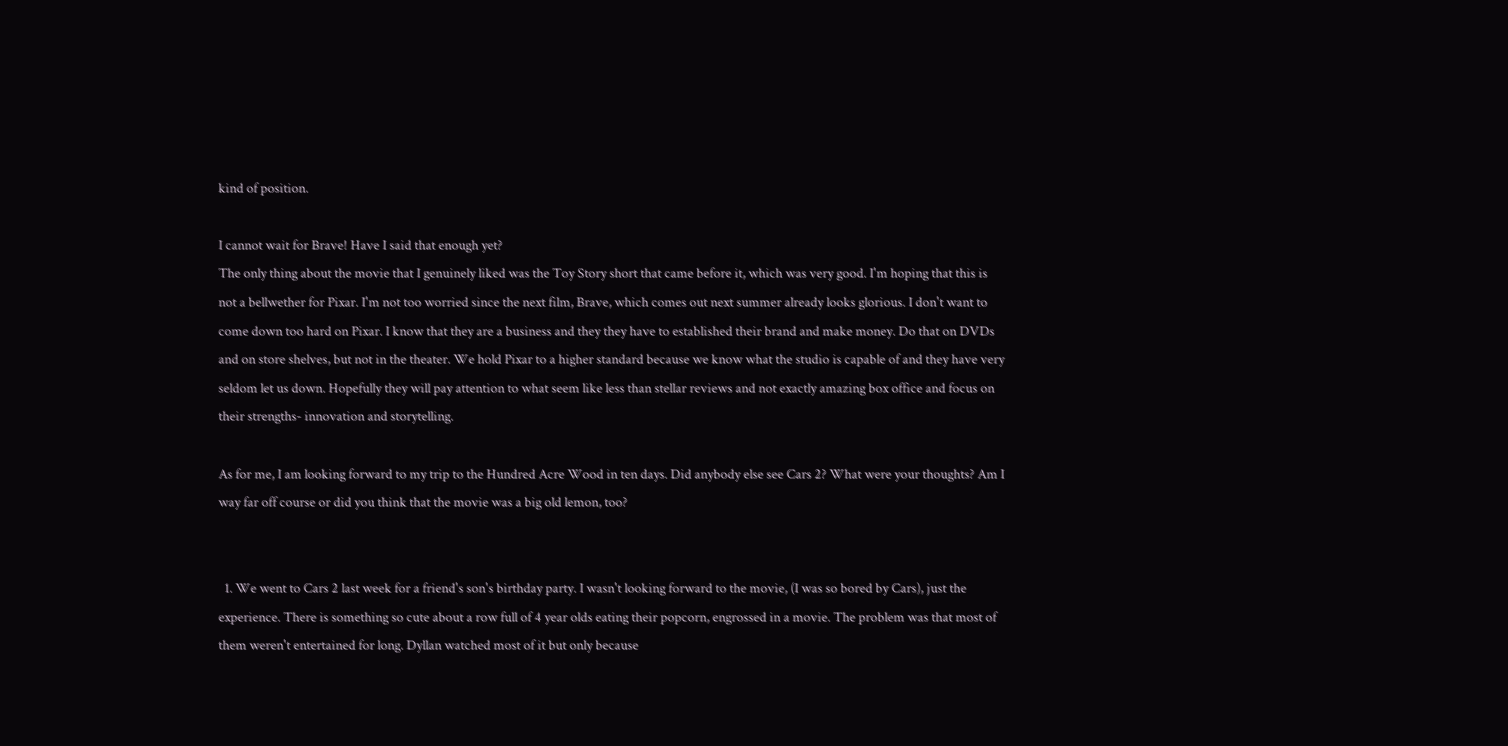kind of position.

I cannot wait for Brave! Have I said that enough yet?
The only thing about the movie that I genuinely liked was the Toy Story short that came before it, which was very good. I'm hoping that this is not a bellwether for Pixar. I'm not too worried since the next film, Brave, which comes out next summer already looks glorious. I don't want to come down too hard on Pixar. I know that they are a business and they they have to established their brand and make money. Do that on DVDs and on store shelves, but not in the theater. We hold Pixar to a higher standard because we know what the studio is capable of and they have very seldom let us down. Hopefully they will pay attention to what seem like less than stellar reviews and not exactly amazing box office and focus on their strengths- innovation and storytelling.

As for me, I am looking forward to my trip to the Hundred Acre Wood in ten days. Did anybody else see Cars 2? What were your thoughts? Am I way far off course or did you think that the movie was a big old lemon, too?


  1. We went to Cars 2 last week for a friend's son's birthday party. I wasn't looking forward to the movie, (I was so bored by Cars), just the experience. There is something so cute about a row full of 4 year olds eating their popcorn, engrossed in a movie. The problem was that most of them weren't entertained for long. Dyllan watched most of it but only because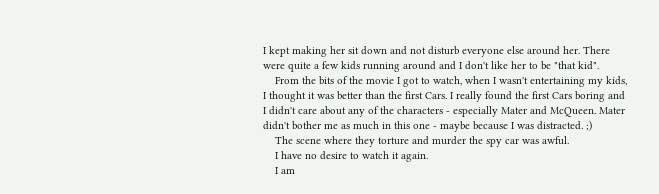I kept making her sit down and not disturb everyone else around her. There were quite a few kids running around and I don't like her to be "that kid".
    From the bits of the movie I got to watch, when I wasn't entertaining my kids, I thought it was better than the first Cars. I really found the first Cars boring and I didn't care about any of the characters - especially Mater and McQueen. Mater didn't bother me as much in this one - maybe because I was distracted. ;)
    The scene where they torture and murder the spy car was awful.
    I have no desire to watch it again.
    I am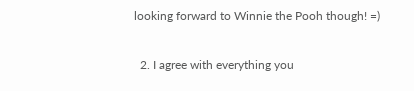looking forward to Winnie the Pooh though! =)

  2. I agree with everything you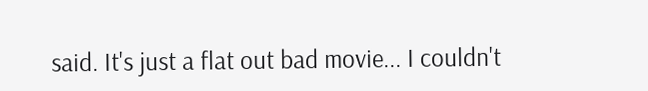said. It's just a flat out bad movie... I couldn't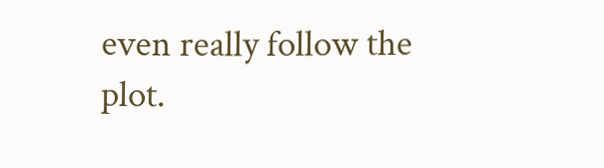even really follow the plot.